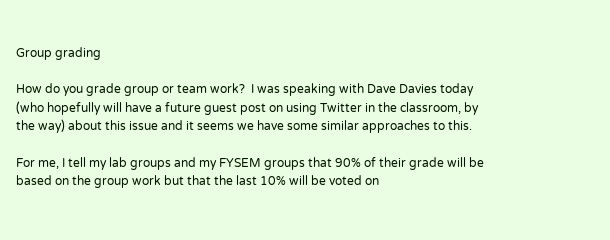Group grading

How do you grade group or team work?  I was speaking with Dave Davies today (who hopefully will have a future guest post on using Twitter in the classroom, by the way) about this issue and it seems we have some similar approaches to this.

For me, I tell my lab groups and my FYSEM groups that 90% of their grade will be based on the group work but that the last 10% will be voted on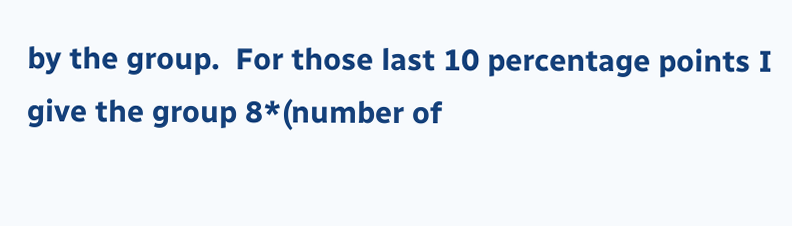by the group.  For those last 10 percentage points I give the group 8*(number of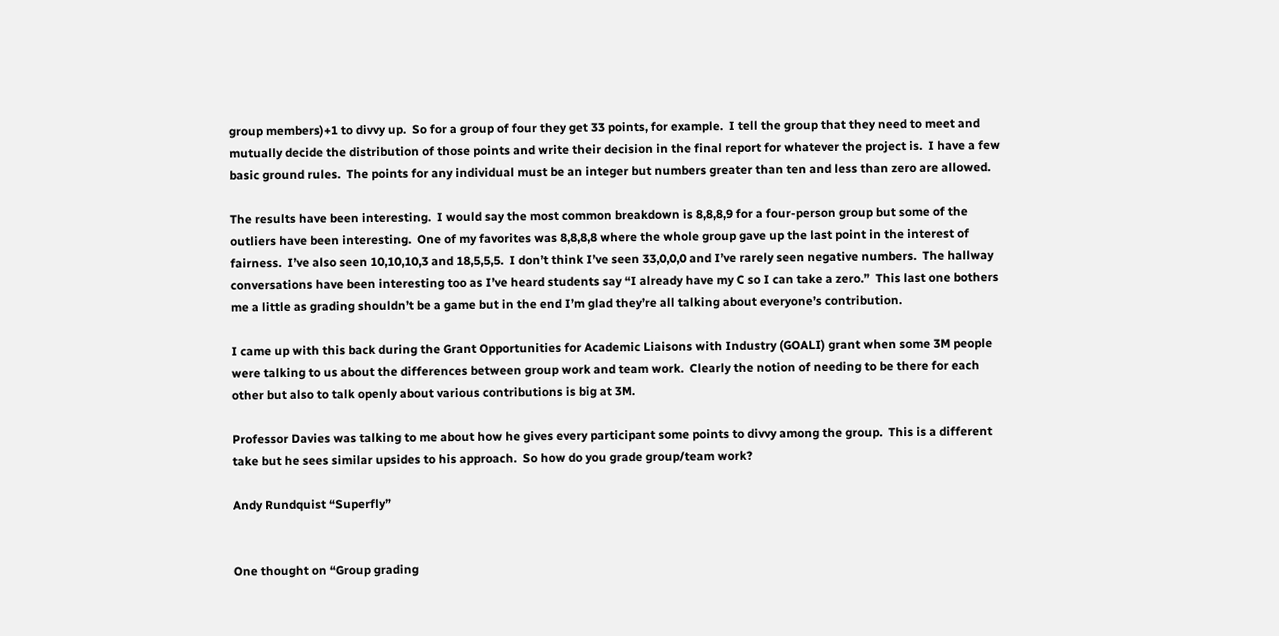group members)+1 to divvy up.  So for a group of four they get 33 points, for example.  I tell the group that they need to meet and mutually decide the distribution of those points and write their decision in the final report for whatever the project is.  I have a few basic ground rules.  The points for any individual must be an integer but numbers greater than ten and less than zero are allowed.

The results have been interesting.  I would say the most common breakdown is 8,8,8,9 for a four-person group but some of the outliers have been interesting.  One of my favorites was 8,8,8,8 where the whole group gave up the last point in the interest of fairness.  I’ve also seen 10,10,10,3 and 18,5,5,5.  I don’t think I’ve seen 33,0,0,0 and I’ve rarely seen negative numbers.  The hallway conversations have been interesting too as I’ve heard students say “I already have my C so I can take a zero.”  This last one bothers me a little as grading shouldn’t be a game but in the end I’m glad they’re all talking about everyone’s contribution.

I came up with this back during the Grant Opportunities for Academic Liaisons with Industry (GOALI) grant when some 3M people were talking to us about the differences between group work and team work.  Clearly the notion of needing to be there for each other but also to talk openly about various contributions is big at 3M.

Professor Davies was talking to me about how he gives every participant some points to divvy among the group.  This is a different take but he sees similar upsides to his approach.  So how do you grade group/team work?

Andy Rundquist “Superfly”


One thought on “Group grading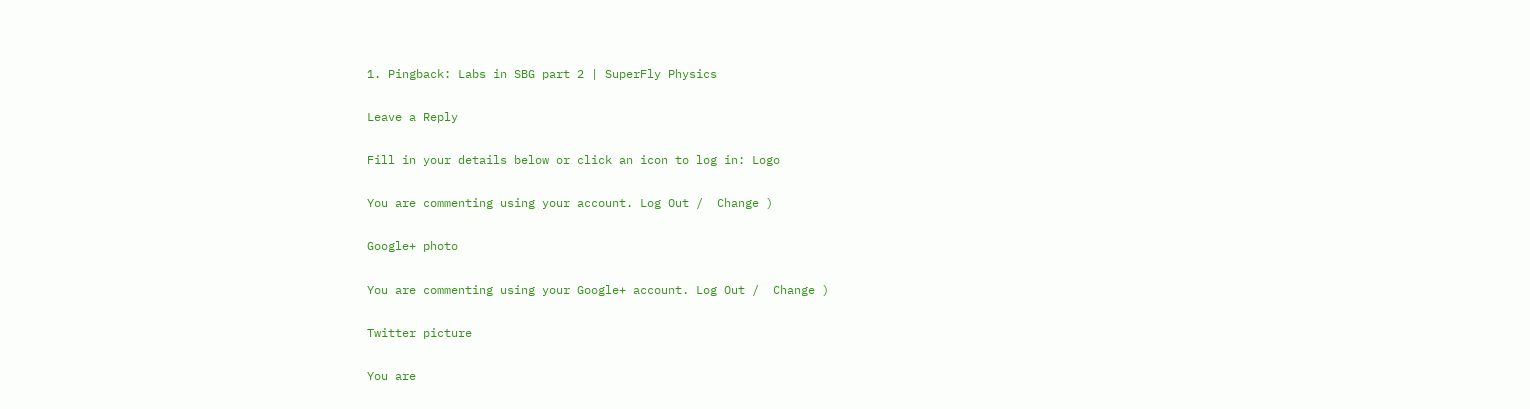1. Pingback: Labs in SBG part 2 | SuperFly Physics

Leave a Reply

Fill in your details below or click an icon to log in: Logo

You are commenting using your account. Log Out /  Change )

Google+ photo

You are commenting using your Google+ account. Log Out /  Change )

Twitter picture

You are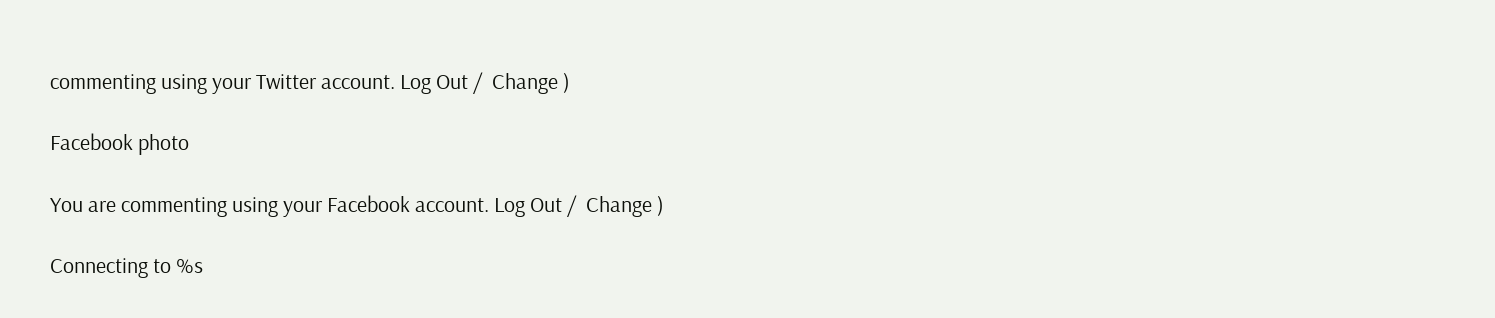commenting using your Twitter account. Log Out /  Change )

Facebook photo

You are commenting using your Facebook account. Log Out /  Change )

Connecting to %s